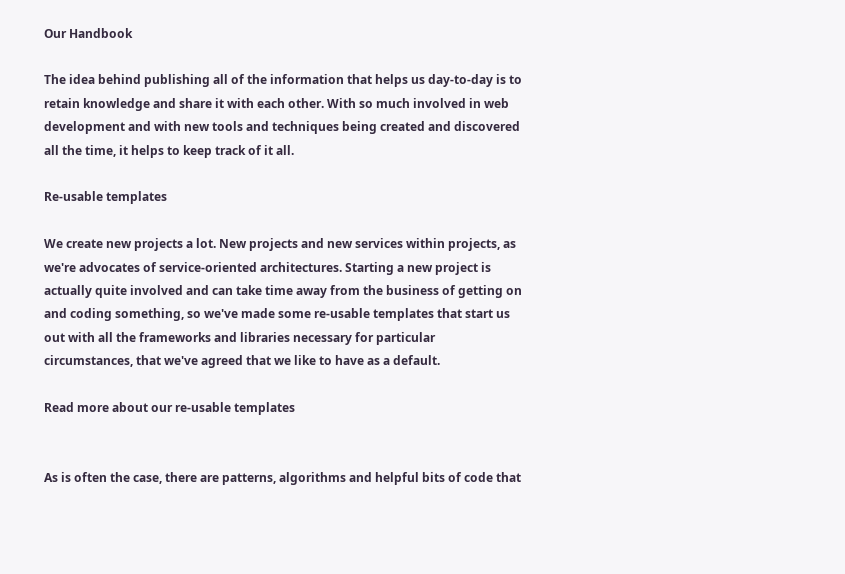Our Handbook

The idea behind publishing all of the information that helps us day-to-day is to retain knowledge and share it with each other. With so much involved in web development and with new tools and techniques being created and discovered all the time, it helps to keep track of it all.

Re-usable templates

We create new projects a lot. New projects and new services within projects, as we're advocates of service-oriented architectures. Starting a new project is actually quite involved and can take time away from the business of getting on and coding something, so we've made some re-usable templates that start us out with all the frameworks and libraries necessary for particular circumstances, that we've agreed that we like to have as a default.

Read more about our re-usable templates


As is often the case, there are patterns, algorithms and helpful bits of code that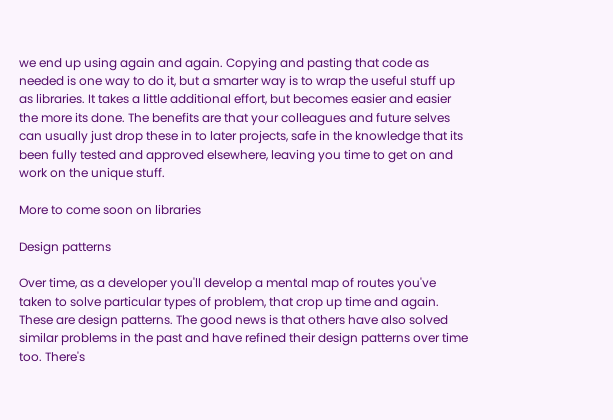we end up using again and again. Copying and pasting that code as needed is one way to do it, but a smarter way is to wrap the useful stuff up as libraries. It takes a little additional effort, but becomes easier and easier the more its done. The benefits are that your colleagues and future selves can usually just drop these in to later projects, safe in the knowledge that its been fully tested and approved elsewhere, leaving you time to get on and work on the unique stuff.

More to come soon on libraries

Design patterns

Over time, as a developer you'll develop a mental map of routes you've taken to solve particular types of problem, that crop up time and again. These are design patterns. The good news is that others have also solved similar problems in the past and have refined their design patterns over time too. There's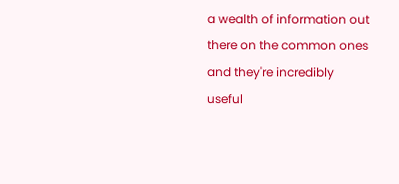a wealth of information out there on the common ones and they're incredibly useful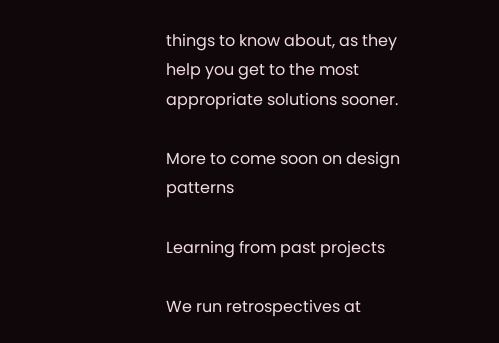things to know about, as they help you get to the most appropriate solutions sooner.

More to come soon on design patterns

Learning from past projects

We run retrospectives at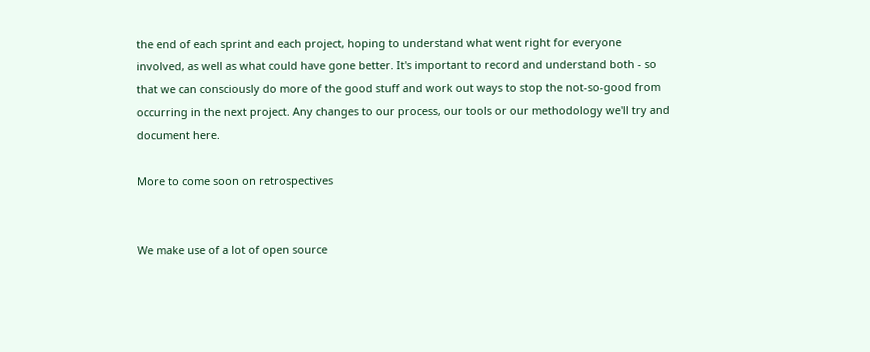the end of each sprint and each project, hoping to understand what went right for everyone involved, as well as what could have gone better. It's important to record and understand both - so that we can consciously do more of the good stuff and work out ways to stop the not-so-good from occurring in the next project. Any changes to our process, our tools or our methodology we'll try and document here.

More to come soon on retrospectives


We make use of a lot of open source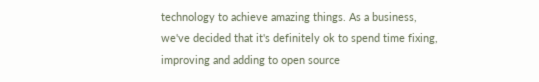technology to achieve amazing things. As a business, we've decided that it's definitely ok to spend time fixing, improving and adding to open source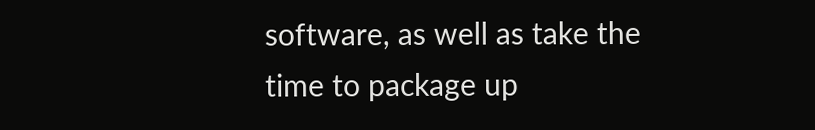software, as well as take the time to package up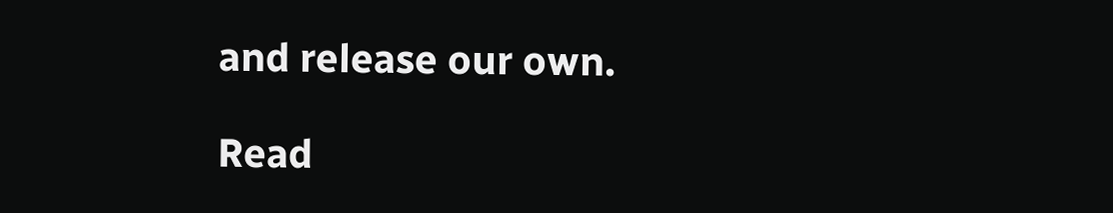and release our own.

Read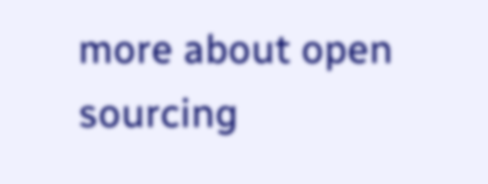more about open sourcing